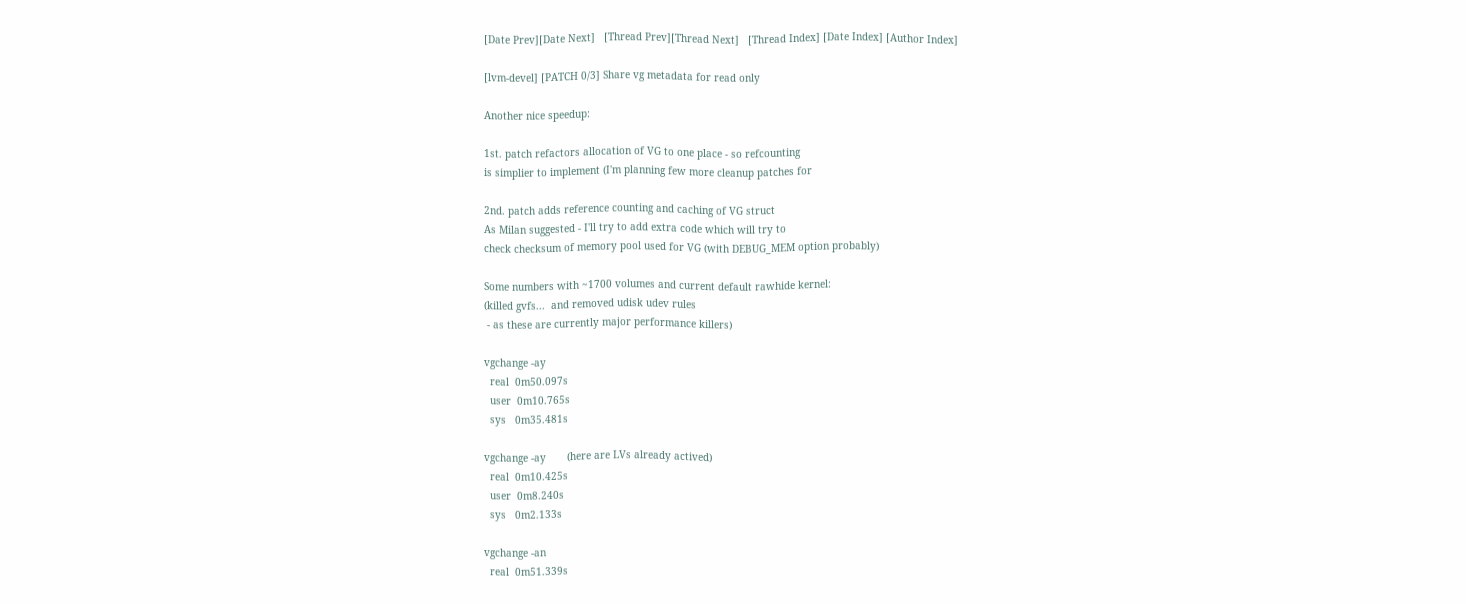[Date Prev][Date Next]   [Thread Prev][Thread Next]   [Thread Index] [Date Index] [Author Index]

[lvm-devel] [PATCH 0/3] Share vg metadata for read only

Another nice speedup:

1st. patch refactors allocation of VG to one place - so refcounting
is simplier to implement (I'm planning few more cleanup patches for

2nd. patch adds reference counting and caching of VG struct
As Milan suggested - I'll try to add extra code which will try to
check checksum of memory pool used for VG (with DEBUG_MEM option probably)

Some numbers with ~1700 volumes and current default rawhide kernel:
(killed gvfs...  and removed udisk udev rules
 - as these are currently major performance killers)

vgchange -ay
  real  0m50.097s
  user  0m10.765s
  sys   0m35.481s

vgchange -ay       (here are LVs already actived)
  real  0m10.425s
  user  0m8.240s
  sys   0m2.133s

vgchange -an
  real  0m51.339s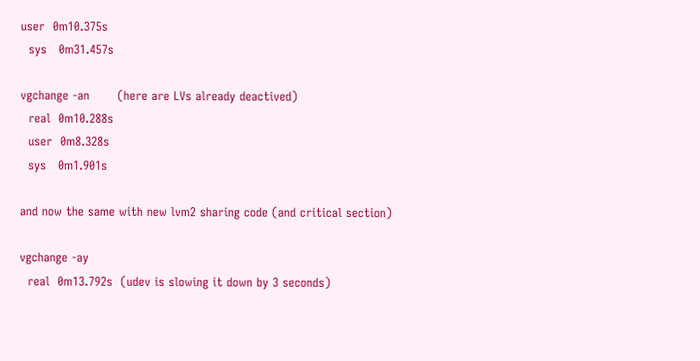user  0m10.375s
  sys   0m31.457s

vgchange -an       (here are LVs already deactived)
  real  0m10.288s
  user  0m8.328s
  sys   0m1.901s

and now the same with new lvm2 sharing code (and critical section)

vgchange -ay
  real  0m13.792s  (udev is slowing it down by 3 seconds)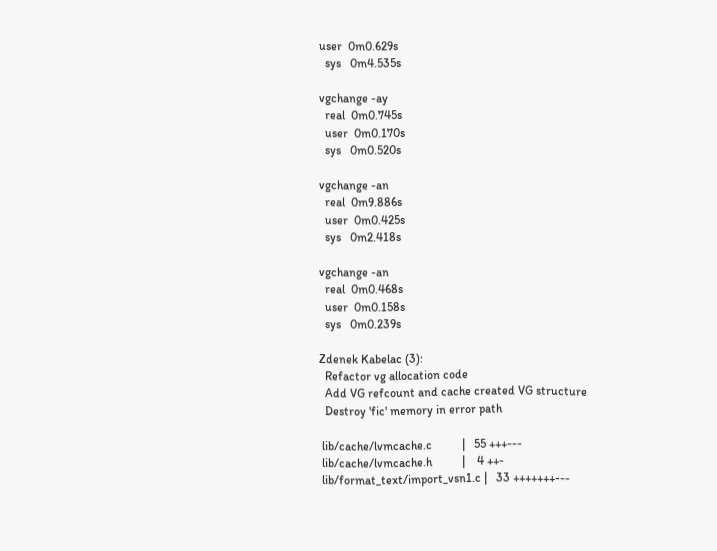user  0m0.629s
  sys   0m4.535s

vgchange -ay
  real  0m0.745s
  user  0m0.170s
  sys   0m0.520s

vgchange -an
  real  0m9.886s
  user  0m0.425s
  sys   0m2.418s

vgchange -an
  real  0m0.468s
  user  0m0.158s
  sys   0m0.239s

Zdenek Kabelac (3):
  Refactor vg allocation code
  Add VG refcount and cache created VG structure
  Destroy 'fic' memory in error path

 lib/cache/lvmcache.c          |   55 +++---
 lib/cache/lvmcache.h          |    4 ++-
 lib/format_text/import_vsn1.c |   33 +++++++---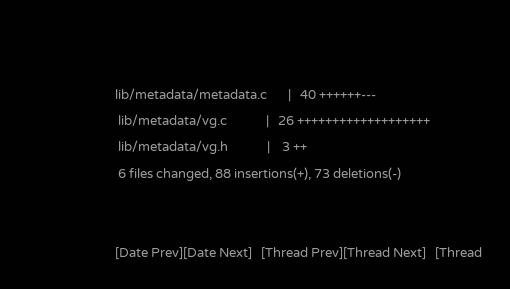lib/metadata/metadata.c       |   40 ++++++---
 lib/metadata/vg.c             |   26 +++++++++++++++++++
 lib/metadata/vg.h             |    3 ++
 6 files changed, 88 insertions(+), 73 deletions(-)


[Date Prev][Date Next]   [Thread Prev][Thread Next]   [Thread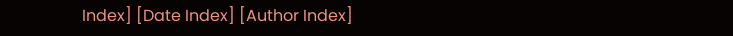Index] [Date Index] [Author Index]